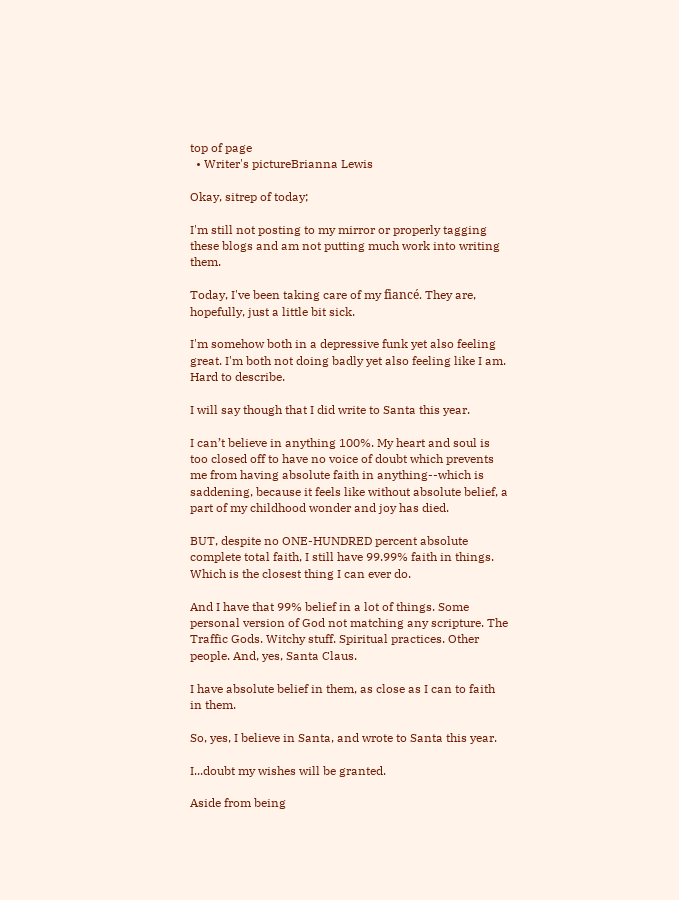top of page
  • Writer's pictureBrianna Lewis

Okay, sitrep of today;

I'm still not posting to my mirror or properly tagging these blogs and am not putting much work into writing them.

Today, I've been taking care of my fiancé. They are, hopefully, just a little bit sick.

I'm somehow both in a depressive funk yet also feeling great. I'm both not doing badly yet also feeling like I am. Hard to describe.

I will say though that I did write to Santa this year.

I can’t believe in anything 100%. My heart and soul is too closed off to have no voice of doubt which prevents me from having absolute faith in anything--which is saddening, because it feels like without absolute belief, a part of my childhood wonder and joy has died.

BUT, despite no ONE-HUNDRED percent absolute complete total faith, I still have 99.99% faith in things. Which is the closest thing I can ever do.

And I have that 99% belief in a lot of things. Some personal version of God not matching any scripture. The Traffic Gods. Witchy stuff. Spiritual practices. Other people. And, yes, Santa Claus.

I have absolute belief in them, as close as I can to faith in them.

So, yes, I believe in Santa, and wrote to Santa this year.

I...doubt my wishes will be granted.

Aside from being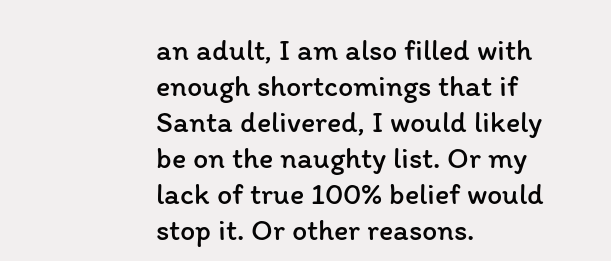an adult, I am also filled with enough shortcomings that if Santa delivered, I would likely be on the naughty list. Or my lack of true 100% belief would stop it. Or other reasons.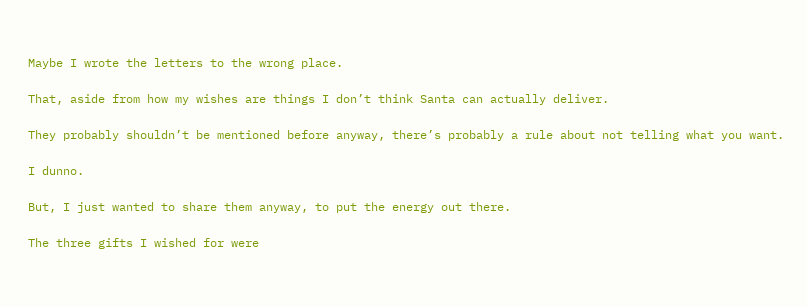Maybe I wrote the letters to the wrong place.

That, aside from how my wishes are things I don’t think Santa can actually deliver.

They probably shouldn’t be mentioned before anyway, there’s probably a rule about not telling what you want.

I dunno.

But, I just wanted to share them anyway, to put the energy out there.

The three gifts I wished for were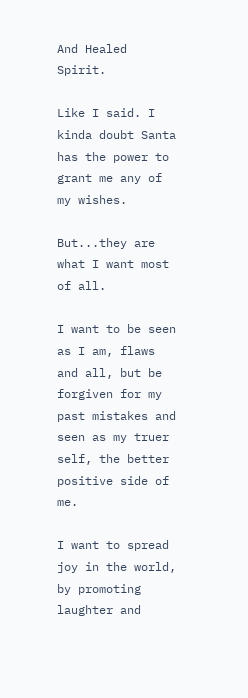And Healed Spirit.

Like I said. I kinda doubt Santa has the power to grant me any of my wishes.

But...they are what I want most of all.

I want to be seen as I am, flaws and all, but be forgiven for my past mistakes and seen as my truer self, the better positive side of me.

I want to spread joy in the world, by promoting laughter and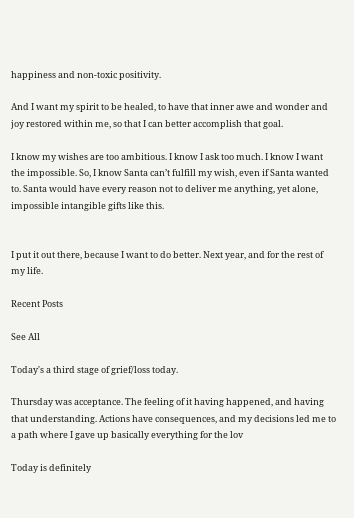happiness and non-toxic positivity.

And I want my spirit to be healed, to have that inner awe and wonder and joy restored within me, so that I can better accomplish that goal.

I know my wishes are too ambitious. I know I ask too much. I know I want the impossible. So, I know Santa can’t fulfill my wish, even if Santa wanted to. Santa would have every reason not to deliver me anything, yet alone, impossible intangible gifts like this.


I put it out there, because I want to do better. Next year, and for the rest of my life.

Recent Posts

See All

Today's a third stage of grief/loss today.

Thursday was acceptance. The feeling of it having happened, and having that understanding. Actions have consequences, and my decisions led me to a path where I gave up basically everything for the lov

Today is definitely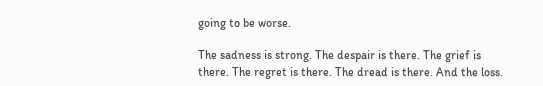going to be worse.

The sadness is strong. The despair is there. The grief is there. The regret is there. The dread is there. And the loss.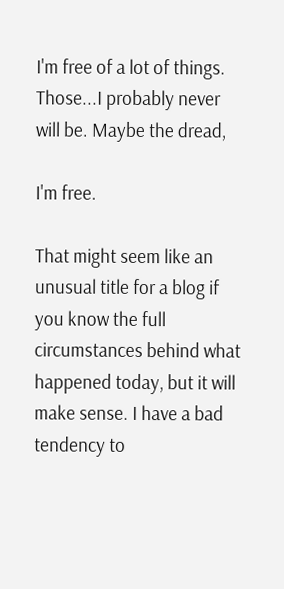I'm free of a lot of things. Those...I probably never will be. Maybe the dread,

I'm free.

That might seem like an unusual title for a blog if you know the full circumstances behind what happened today, but it will make sense. I have a bad tendency to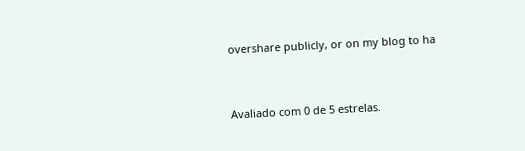overshare publicly, or on my blog to ha


Avaliado com 0 de 5 estrelas.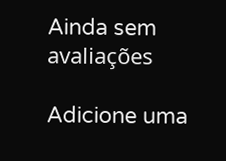Ainda sem avaliações

Adicione uma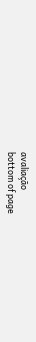avaliação
bottom of page